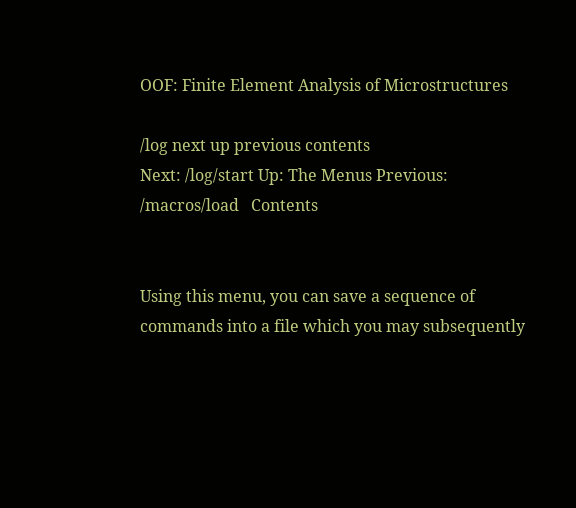OOF: Finite Element Analysis of Microstructures

/log next up previous contents
Next: /log/start Up: The Menus Previous: /macros/load   Contents


Using this menu, you can save a sequence of commands into a file which you may subsequently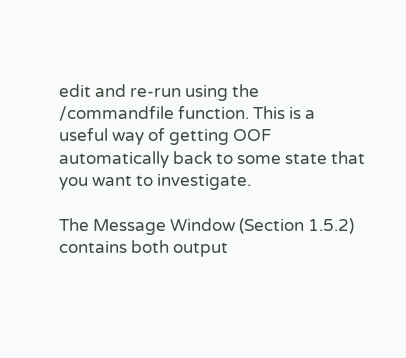edit and re-run using the /commandfile function. This is a useful way of getting OOF automatically back to some state that you want to investigate.

The Message Window (Section 1.5.2) contains both output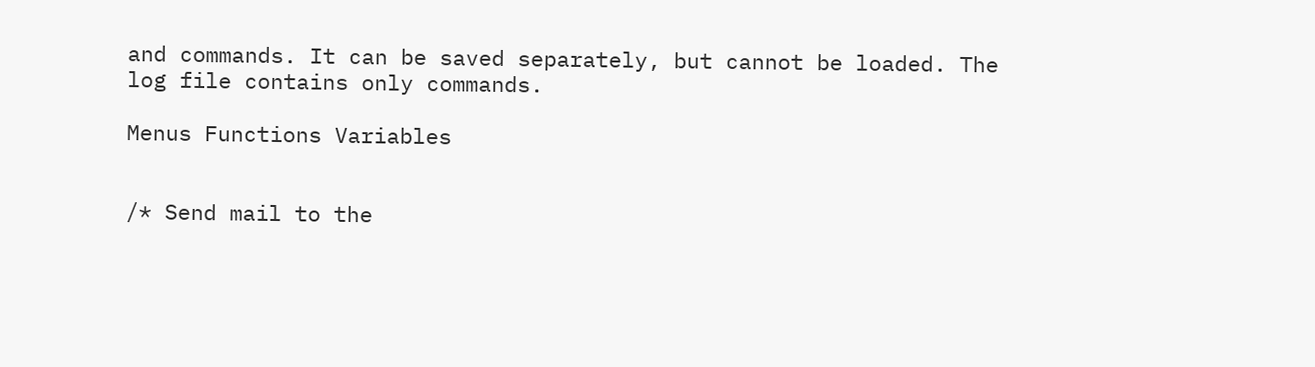and commands. It can be saved separately, but cannot be loaded. The log file contains only commands.

Menus Functions Variables


/* Send mail to the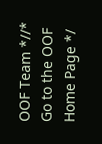OOF Team *//* Go to the OOF Home Page */